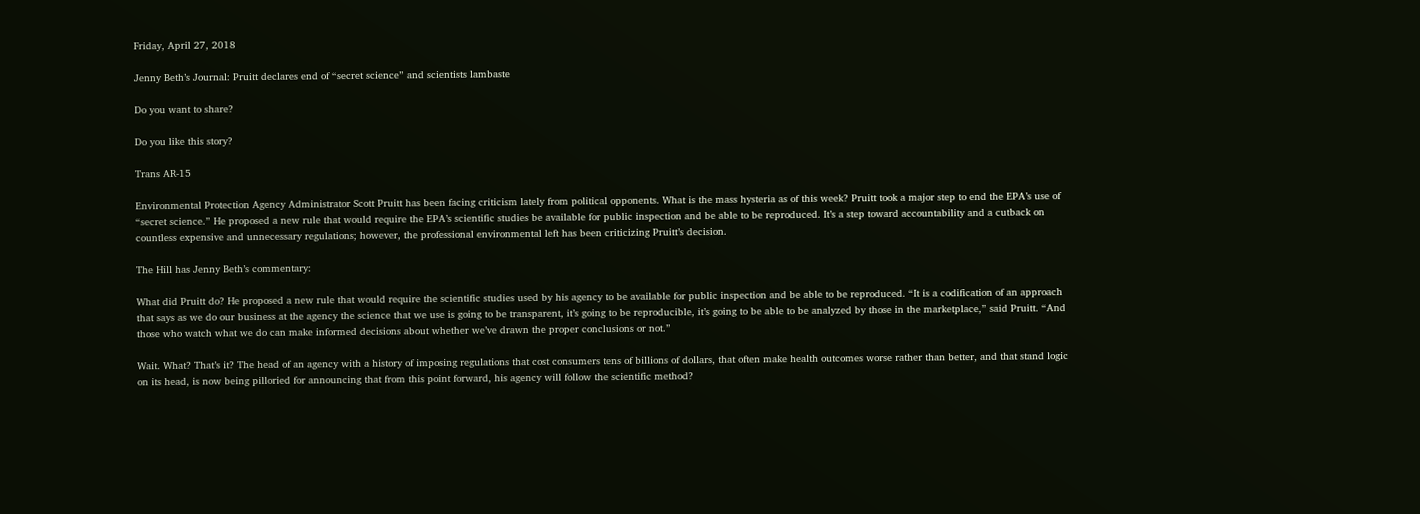Friday, April 27, 2018

Jenny Beth’s Journal: Pruitt declares end of “secret science” and scientists lambaste

Do you want to share?

Do you like this story?

Trans AR-15

Environmental Protection Agency Administrator Scott Pruitt has been facing criticism lately from political opponents. What is the mass hysteria as of this week? Pruitt took a major step to end the EPA’s use of “secret science.” He proposed a new rule that would require the EPA’s scientific studies be available for public inspection and be able to be reproduced. It’s a step toward accountability and a cutback on countless expensive and unnecessary regulations; however, the professional environmental left has been criticizing Pruitt’s decision.

The Hill has Jenny Beth’s commentary:

What did Pruitt do? He proposed a new rule that would require the scientific studies used by his agency to be available for public inspection and be able to be reproduced. “It is a codification of an approach that says as we do our business at the agency the science that we use is going to be transparent, it’s going to be reproducible, it’s going to be able to be analyzed by those in the marketplace,” said Pruitt. “And those who watch what we do can make informed decisions about whether we’ve drawn the proper conclusions or not.”

Wait. What? That’s it? The head of an agency with a history of imposing regulations that cost consumers tens of billions of dollars, that often make health outcomes worse rather than better, and that stand logic on its head, is now being pilloried for announcing that from this point forward, his agency will follow the scientific method?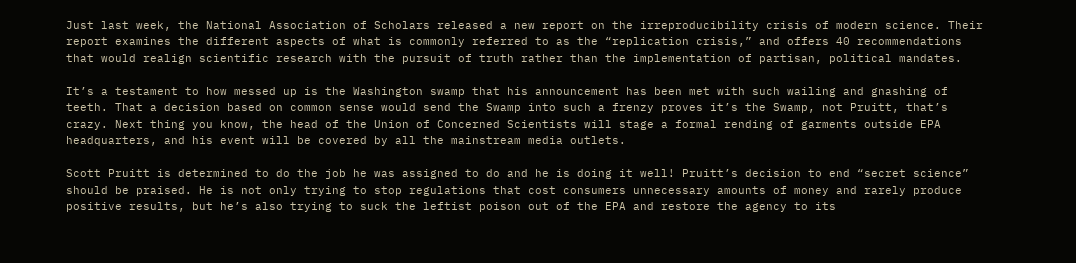Just last week, the National Association of Scholars released a new report on the irreproducibility crisis of modern science. Their report examines the different aspects of what is commonly referred to as the “replication crisis,” and offers 40 recommendations that would realign scientific research with the pursuit of truth rather than the implementation of partisan, political mandates.

It’s a testament to how messed up is the Washington swamp that his announcement has been met with such wailing and gnashing of teeth. That a decision based on common sense would send the Swamp into such a frenzy proves it’s the Swamp, not Pruitt, that’s crazy. Next thing you know, the head of the Union of Concerned Scientists will stage a formal rending of garments outside EPA headquarters, and his event will be covered by all the mainstream media outlets.

Scott Pruitt is determined to do the job he was assigned to do and he is doing it well! Pruitt’s decision to end “secret science” should be praised. He is not only trying to stop regulations that cost consumers unnecessary amounts of money and rarely produce positive results, but he’s also trying to suck the leftist poison out of the EPA and restore the agency to its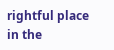rightful place in the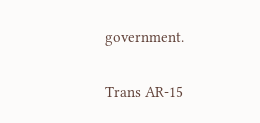government.

Trans AR-15